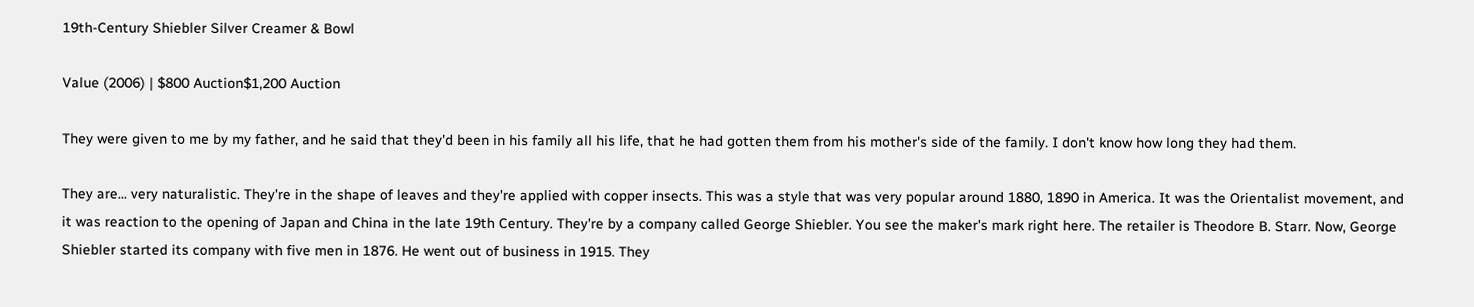19th-Century Shiebler Silver Creamer & Bowl

Value (2006) | $800 Auction$1,200 Auction

They were given to me by my father, and he said that they'd been in his family all his life, that he had gotten them from his mother's side of the family. I don't know how long they had them.

They are... very naturalistic. They're in the shape of leaves and they're applied with copper insects. This was a style that was very popular around 1880, 1890 in America. It was the Orientalist movement, and it was reaction to the opening of Japan and China in the late 19th Century. They're by a company called George Shiebler. You see the maker's mark right here. The retailer is Theodore B. Starr. Now, George Shiebler started its company with five men in 1876. He went out of business in 1915. They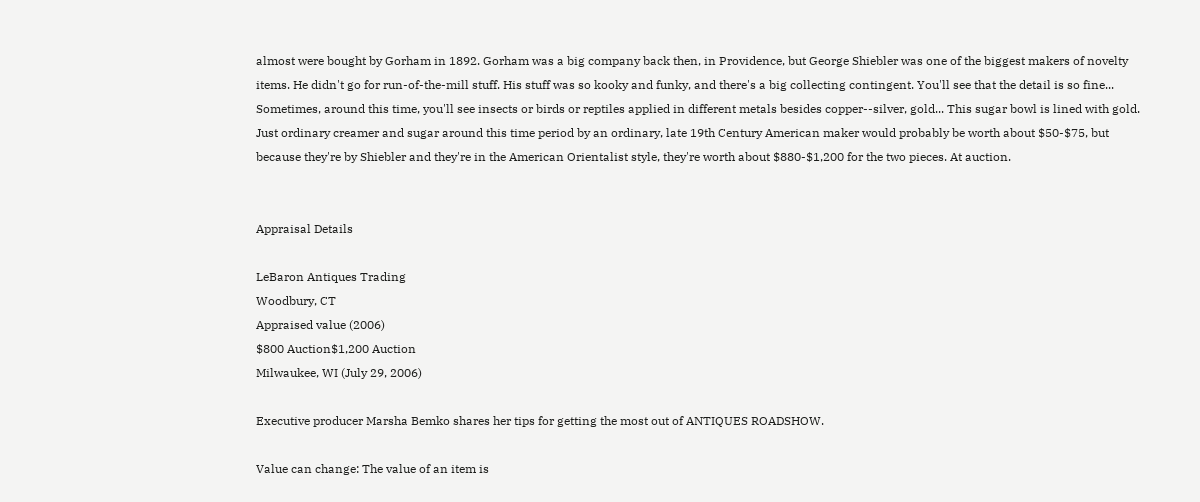almost were bought by Gorham in 1892. Gorham was a big company back then, in Providence, but George Shiebler was one of the biggest makers of novelty items. He didn't go for run-of-the-mill stuff. His stuff was so kooky and funky, and there's a big collecting contingent. You'll see that the detail is so fine... Sometimes, around this time, you'll see insects or birds or reptiles applied in different metals besides copper--silver, gold... This sugar bowl is lined with gold. Just ordinary creamer and sugar around this time period by an ordinary, late 19th Century American maker would probably be worth about $50-$75, but because they're by Shiebler and they're in the American Orientalist style, they're worth about $880-$1,200 for the two pieces. At auction.


Appraisal Details

LeBaron Antiques Trading
Woodbury, CT
Appraised value (2006)
$800 Auction$1,200 Auction
Milwaukee, WI (July 29, 2006)

Executive producer Marsha Bemko shares her tips for getting the most out of ANTIQUES ROADSHOW.

Value can change: The value of an item is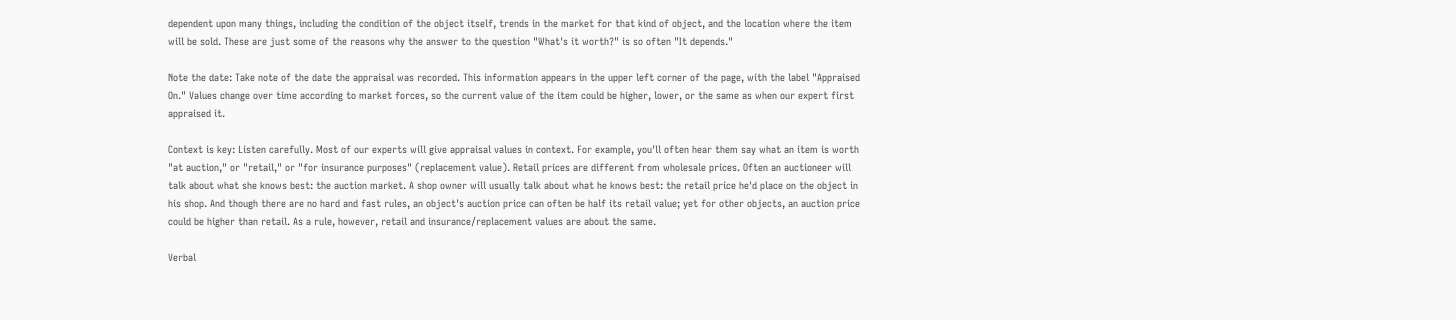dependent upon many things, including the condition of the object itself, trends in the market for that kind of object, and the location where the item will be sold. These are just some of the reasons why the answer to the question "What's it worth?" is so often "It depends."

Note the date: Take note of the date the appraisal was recorded. This information appears in the upper left corner of the page, with the label "Appraised On." Values change over time according to market forces, so the current value of the item could be higher, lower, or the same as when our expert first appraised it.

Context is key: Listen carefully. Most of our experts will give appraisal values in context. For example, you'll often hear them say what an item is worth "at auction," or "retail," or "for insurance purposes" (replacement value). Retail prices are different from wholesale prices. Often an auctioneer will talk about what she knows best: the auction market. A shop owner will usually talk about what he knows best: the retail price he'd place on the object in his shop. And though there are no hard and fast rules, an object's auction price can often be half its retail value; yet for other objects, an auction price could be higher than retail. As a rule, however, retail and insurance/replacement values are about the same.

Verbal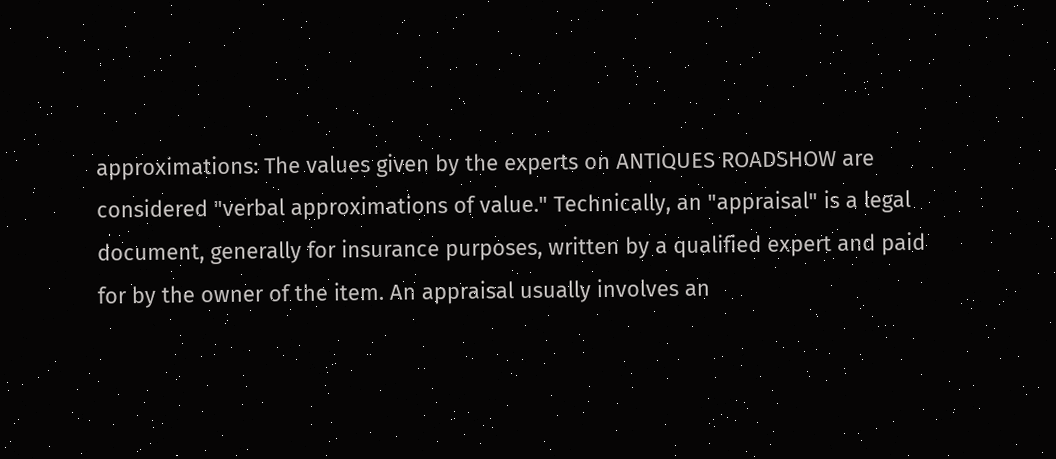approximations: The values given by the experts on ANTIQUES ROADSHOW are considered "verbal approximations of value." Technically, an "appraisal" is a legal document, generally for insurance purposes, written by a qualified expert and paid for by the owner of the item. An appraisal usually involves an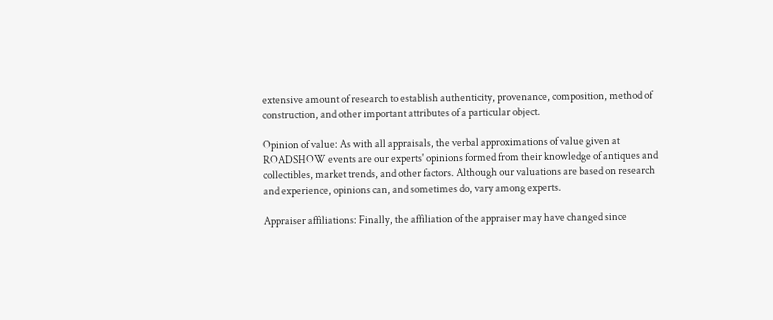extensive amount of research to establish authenticity, provenance, composition, method of construction, and other important attributes of a particular object.

Opinion of value: As with all appraisals, the verbal approximations of value given at ROADSHOW events are our experts' opinions formed from their knowledge of antiques and collectibles, market trends, and other factors. Although our valuations are based on research and experience, opinions can, and sometimes do, vary among experts.

Appraiser affiliations: Finally, the affiliation of the appraiser may have changed since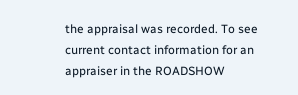the appraisal was recorded. To see current contact information for an appraiser in the ROADSHOW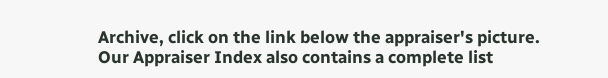Archive, click on the link below the appraiser's picture. Our Appraiser Index also contains a complete list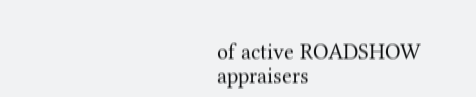of active ROADSHOW appraisers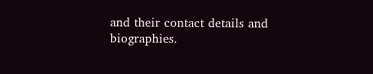and their contact details and biographies.